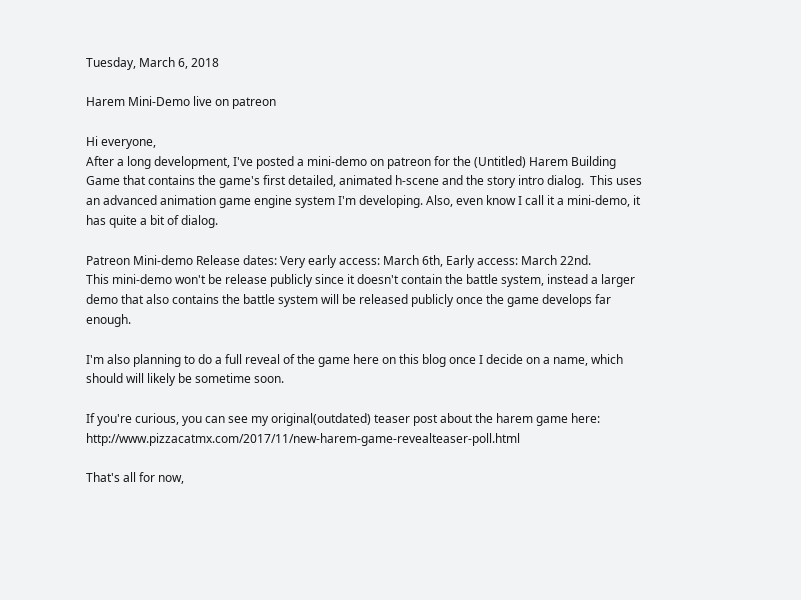Tuesday, March 6, 2018

Harem Mini-Demo live on patreon

Hi everyone,
After a long development, I've posted a mini-demo on patreon for the (Untitled) Harem Building Game that contains the game's first detailed, animated h-scene and the story intro dialog.  This uses an advanced animation game engine system I'm developing. Also, even know I call it a mini-demo, it has quite a bit of dialog.

Patreon Mini-demo Release dates: Very early access: March 6th, Early access: March 22nd.
This mini-demo won't be release publicly since it doesn't contain the battle system, instead a larger demo that also contains the battle system will be released publicly once the game develops far enough.

I'm also planning to do a full reveal of the game here on this blog once I decide on a name, which should will likely be sometime soon.

If you're curious, you can see my original(outdated) teaser post about the harem game here: http://www.pizzacatmx.com/2017/11/new-harem-game-revealteaser-poll.html

That's all for now,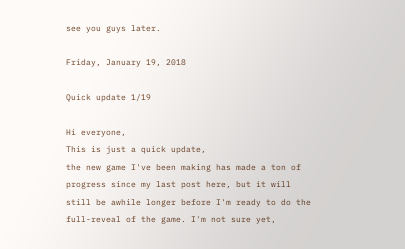see you guys later.

Friday, January 19, 2018

Quick update 1/19

Hi everyone,
This is just a quick update,
the new game I've been making has made a ton of progress since my last post here, but it will still be awhile longer before I'm ready to do the full-reveal of the game. I'm not sure yet,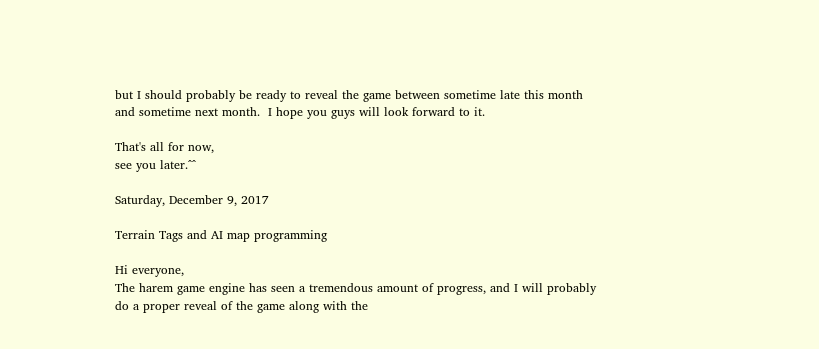but I should probably be ready to reveal the game between sometime late this month and sometime next month.  I hope you guys will look forward to it.

That's all for now,
see you later.^^

Saturday, December 9, 2017

Terrain Tags and AI map programming

Hi everyone,
The harem game engine has seen a tremendous amount of progress, and I will probably do a proper reveal of the game along with the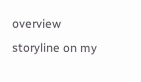overview storyline on my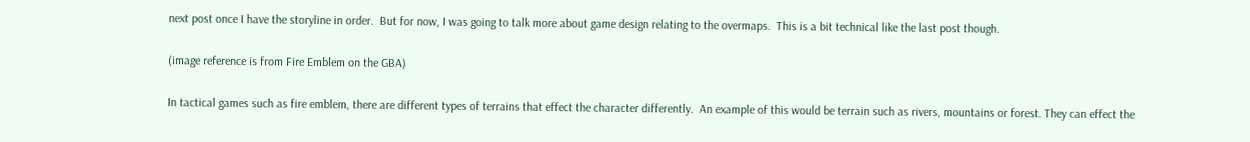next post once I have the storyline in order.  But for now, I was going to talk more about game design relating to the overmaps.  This is a bit technical like the last post though.

(image reference is from Fire Emblem on the GBA)

In tactical games such as fire emblem, there are different types of terrains that effect the character differently.  An example of this would be terrain such as rivers, mountains or forest. They can effect the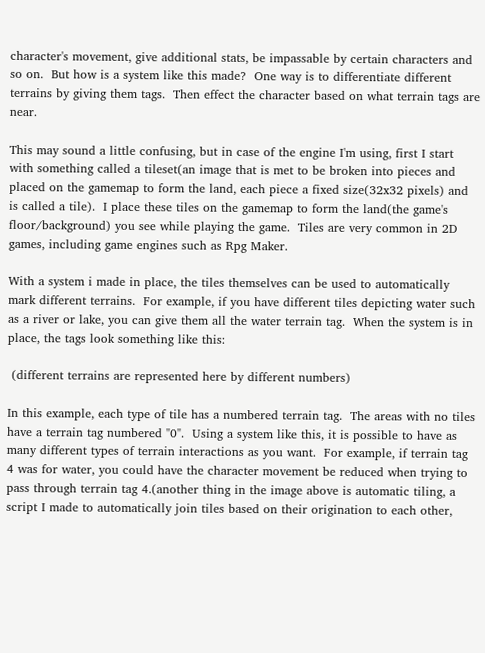character's movement, give additional stats, be impassable by certain characters and so on.  But how is a system like this made?  One way is to differentiate different terrains by giving them tags.  Then effect the character based on what terrain tags are near.

This may sound a little confusing, but in case of the engine I'm using, first I start with something called a tileset(an image that is met to be broken into pieces and placed on the gamemap to form the land, each piece a fixed size(32x32 pixels) and is called a tile).  I place these tiles on the gamemap to form the land(the game's floor/background) you see while playing the game.  Tiles are very common in 2D games, including game engines such as Rpg Maker.

With a system i made in place, the tiles themselves can be used to automatically mark different terrains.  For example, if you have different tiles depicting water such as a river or lake, you can give them all the water terrain tag.  When the system is in place, the tags look something like this:

 (different terrains are represented here by different numbers)

In this example, each type of tile has a numbered terrain tag.  The areas with no tiles have a terrain tag numbered "0".  Using a system like this, it is possible to have as many different types of terrain interactions as you want.  For example, if terrain tag 4 was for water, you could have the character movement be reduced when trying to pass through terrain tag 4.(another thing in the image above is automatic tiling, a script I made to automatically join tiles based on their origination to each other,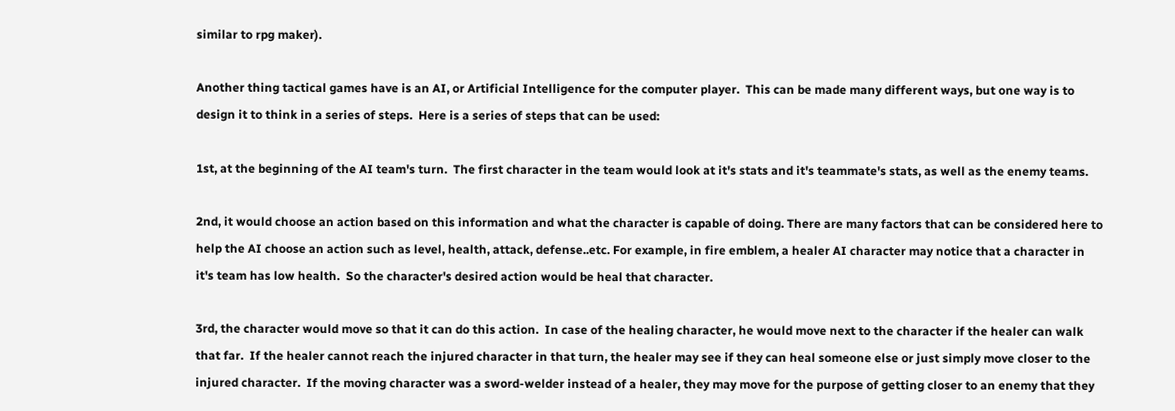similar to rpg maker).

Another thing tactical games have is an AI, or Artificial Intelligence for the computer player.  This can be made many different ways, but one way is to design it to think in a series of steps.  Here is a series of steps that can be used:

1st, at the beginning of the AI team's turn.  The first character in the team would look at it's stats and it's teammate's stats, as well as the enemy teams.

2nd, it would choose an action based on this information and what the character is capable of doing. There are many factors that can be considered here to help the AI choose an action such as level, health, attack, defense..etc. For example, in fire emblem, a healer AI character may notice that a character in it's team has low health.  So the character's desired action would be heal that character.

3rd, the character would move so that it can do this action.  In case of the healing character, he would move next to the character if the healer can walk that far.  If the healer cannot reach the injured character in that turn, the healer may see if they can heal someone else or just simply move closer to the injured character.  If the moving character was a sword-welder instead of a healer, they may move for the purpose of getting closer to an enemy that they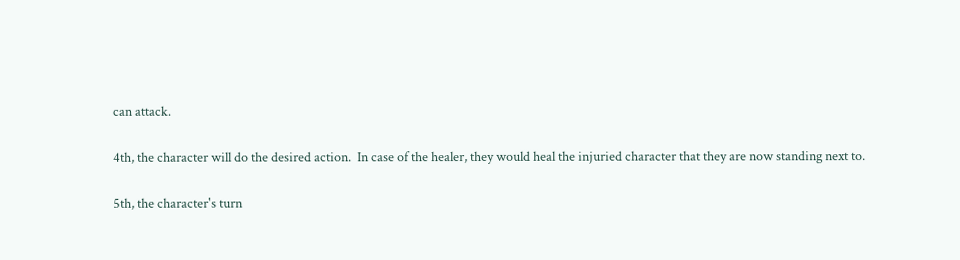can attack.

4th, the character will do the desired action.  In case of the healer, they would heal the injuried character that they are now standing next to.

5th, the character's turn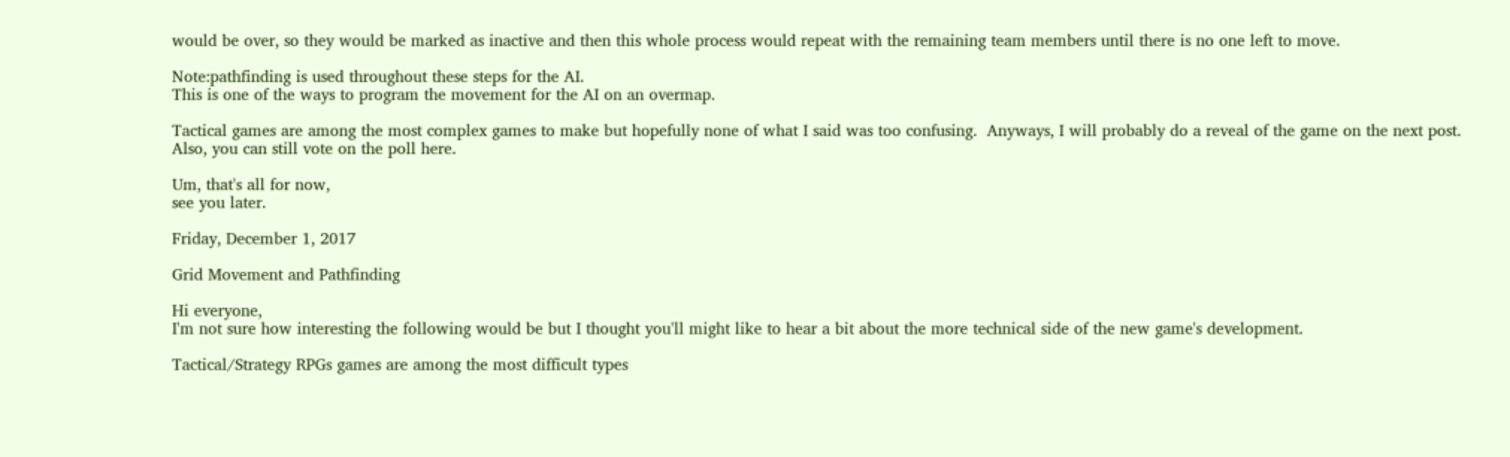would be over, so they would be marked as inactive and then this whole process would repeat with the remaining team members until there is no one left to move.

Note:pathfinding is used throughout these steps for the AI.
This is one of the ways to program the movement for the AI on an overmap.

Tactical games are among the most complex games to make but hopefully none of what I said was too confusing.  Anyways, I will probably do a reveal of the game on the next post.
Also, you can still vote on the poll here.

Um, that's all for now,
see you later.

Friday, December 1, 2017

Grid Movement and Pathfinding

Hi everyone,
I'm not sure how interesting the following would be but I thought you'll might like to hear a bit about the more technical side of the new game's development.

Tactical/Strategy RPGs games are among the most difficult types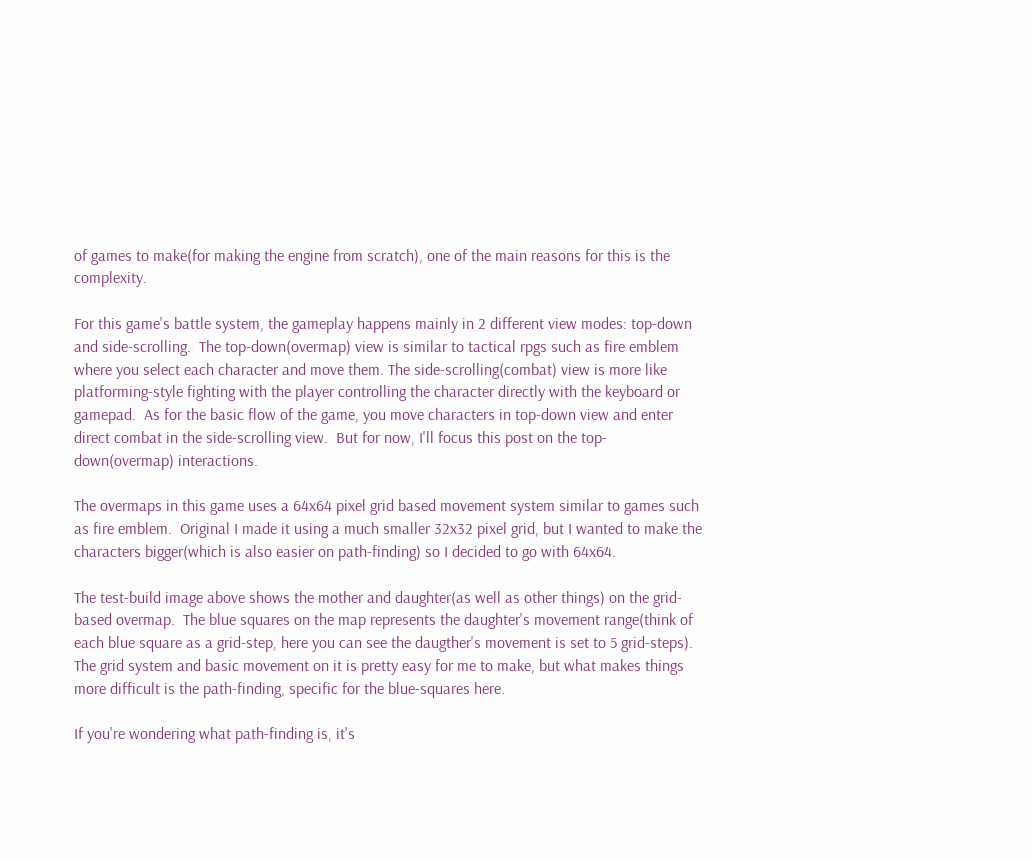of games to make(for making the engine from scratch), one of the main reasons for this is the complexity.

For this game's battle system, the gameplay happens mainly in 2 different view modes: top-down and side-scrolling.  The top-down(overmap) view is similar to tactical rpgs such as fire emblem where you select each character and move them. The side-scrolling(combat) view is more like platforming-style fighting with the player controlling the character directly with the keyboard or gamepad.  As for the basic flow of the game, you move characters in top-down view and enter direct combat in the side-scrolling view.  But for now, I'll focus this post on the top-down(overmap) interactions.

The overmaps in this game uses a 64x64 pixel grid based movement system similar to games such as fire emblem.  Original I made it using a much smaller 32x32 pixel grid, but I wanted to make the characters bigger(which is also easier on path-finding) so I decided to go with 64x64.

The test-build image above shows the mother and daughter(as well as other things) on the grid-based overmap.  The blue squares on the map represents the daughter's movement range(think of each blue square as a grid-step, here you can see the daugther's movement is set to 5 grid-steps).  The grid system and basic movement on it is pretty easy for me to make, but what makes things more difficult is the path-finding, specific for the blue-squares here.

If you're wondering what path-finding is, it's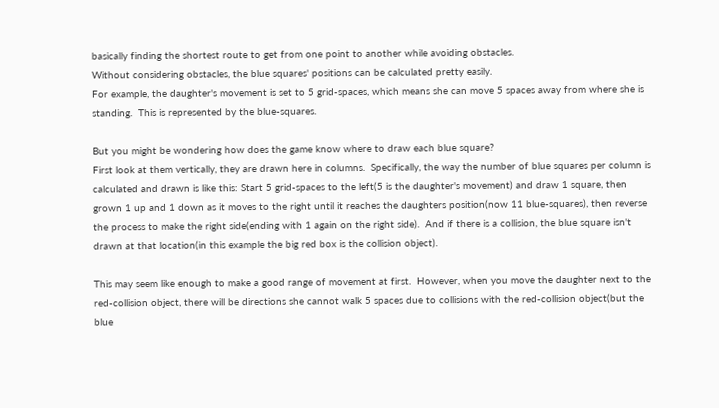basically finding the shortest route to get from one point to another while avoiding obstacles.
Without considering obstacles, the blue squares' positions can be calculated pretty easily.
For example, the daughter's movement is set to 5 grid-spaces, which means she can move 5 spaces away from where she is standing.  This is represented by the blue-squares.

But you might be wondering how does the game know where to draw each blue square?
First look at them vertically, they are drawn here in columns.  Specifically, the way the number of blue squares per column is calculated and drawn is like this: Start 5 grid-spaces to the left(5 is the daughter's movement) and draw 1 square, then grown 1 up and 1 down as it moves to the right until it reaches the daughters position(now 11 blue-squares), then reverse the process to make the right side(ending with 1 again on the right side).  And if there is a collision, the blue square isn't drawn at that location(in this example the big red box is the collision object).

This may seem like enough to make a good range of movement at first.  However, when you move the daughter next to the red-collision object, there will be directions she cannot walk 5 spaces due to collisions with the red-collision object(but the blue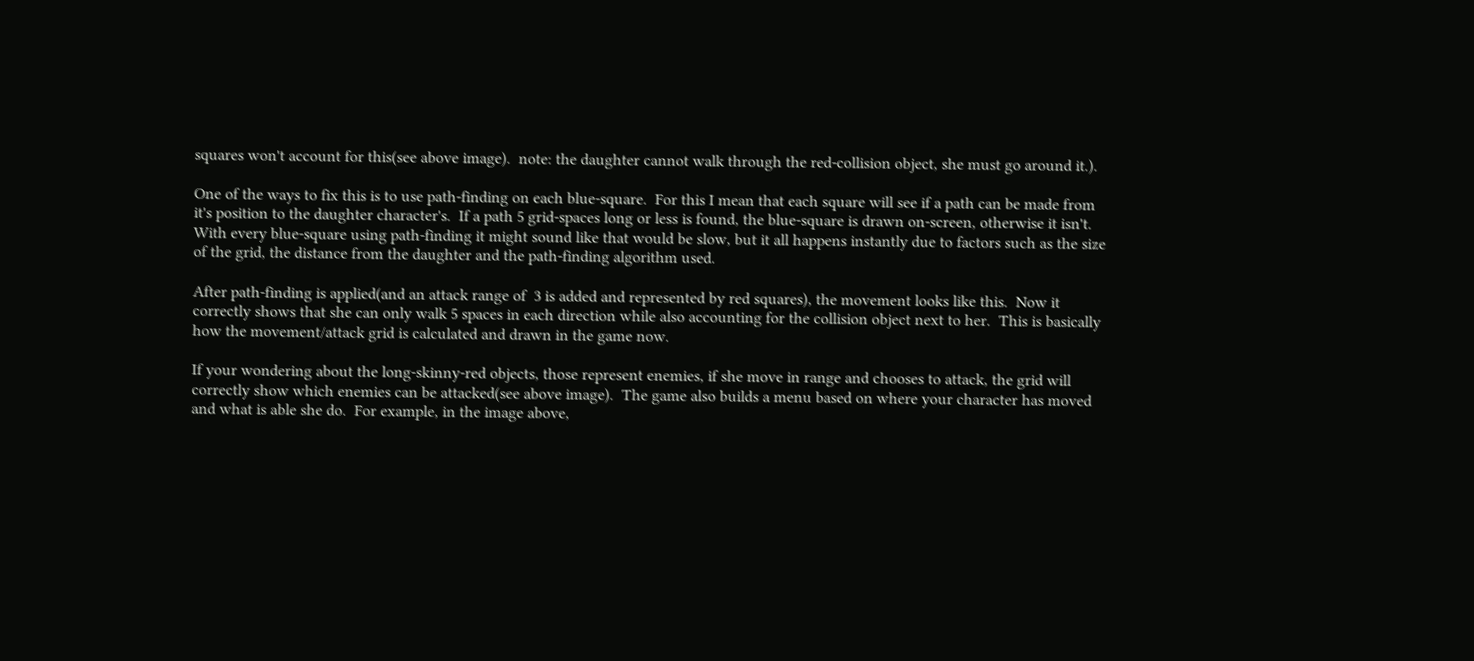squares won't account for this(see above image).  note: the daughter cannot walk through the red-collision object, she must go around it.).

One of the ways to fix this is to use path-finding on each blue-square.  For this I mean that each square will see if a path can be made from it's position to the daughter character's.  If a path 5 grid-spaces long or less is found, the blue-square is drawn on-screen, otherwise it isn't.  With every blue-square using path-finding it might sound like that would be slow, but it all happens instantly due to factors such as the size of the grid, the distance from the daughter and the path-finding algorithm used.

After path-finding is applied(and an attack range of  3 is added and represented by red squares), the movement looks like this.  Now it correctly shows that she can only walk 5 spaces in each direction while also accounting for the collision object next to her.  This is basically how the movement/attack grid is calculated and drawn in the game now.

If your wondering about the long-skinny-red objects, those represent enemies, if she move in range and chooses to attack, the grid will correctly show which enemies can be attacked(see above image).  The game also builds a menu based on where your character has moved and what is able she do.  For example, in the image above,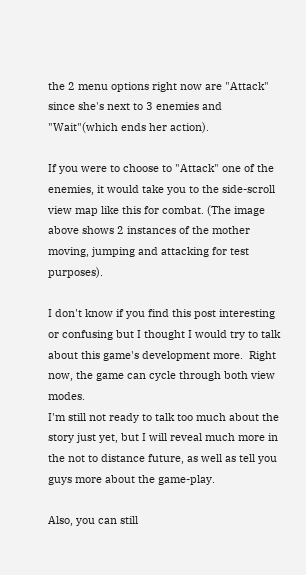the 2 menu options right now are "Attack" since she's next to 3 enemies and "Wait"(which ends her action).

If you were to choose to "Attack" one of the enemies, it would take you to the side-scroll view map like this for combat. (The image above shows 2 instances of the mother moving, jumping and attacking for test purposes).

I don't know if you find this post interesting or confusing but I thought I would try to talk about this game's development more.  Right now, the game can cycle through both view modes.
I'm still not ready to talk too much about the story just yet, but I will reveal much more in the not to distance future, as well as tell you guys more about the game-play.

Also, you can still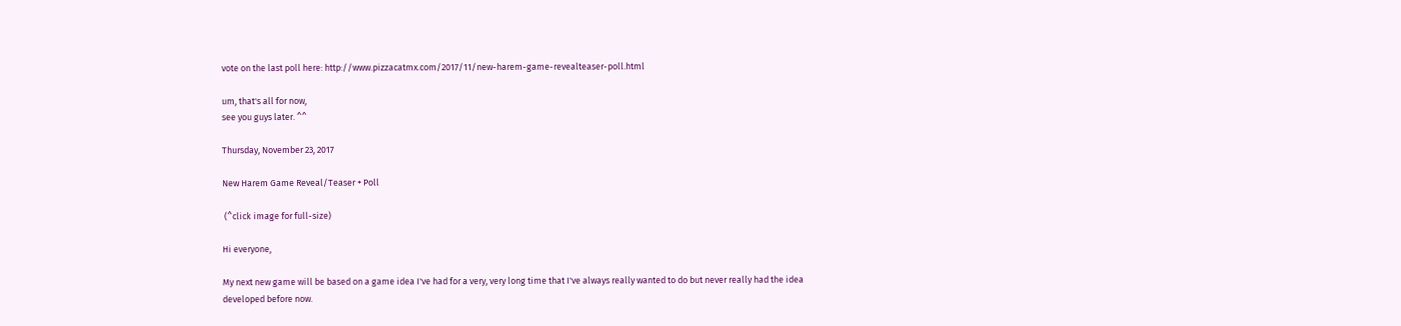vote on the last poll here: http://www.pizzacatmx.com/2017/11/new-harem-game-revealteaser-poll.html

um, that's all for now,
see you guys later. ^^

Thursday, November 23, 2017

New Harem Game Reveal/Teaser + Poll

 (^click image for full-size)

Hi everyone,

My next new game will be based on a game idea I've had for a very, very long time that I've always really wanted to do but never really had the idea developed before now.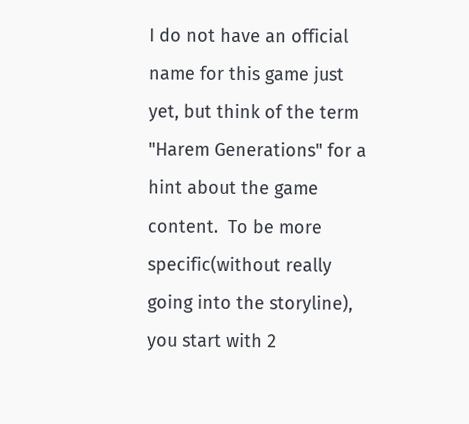I do not have an official name for this game just yet, but think of the term "Harem Generations" for a hint about the game content.  To be more specific(without really going into the storyline), you start with 2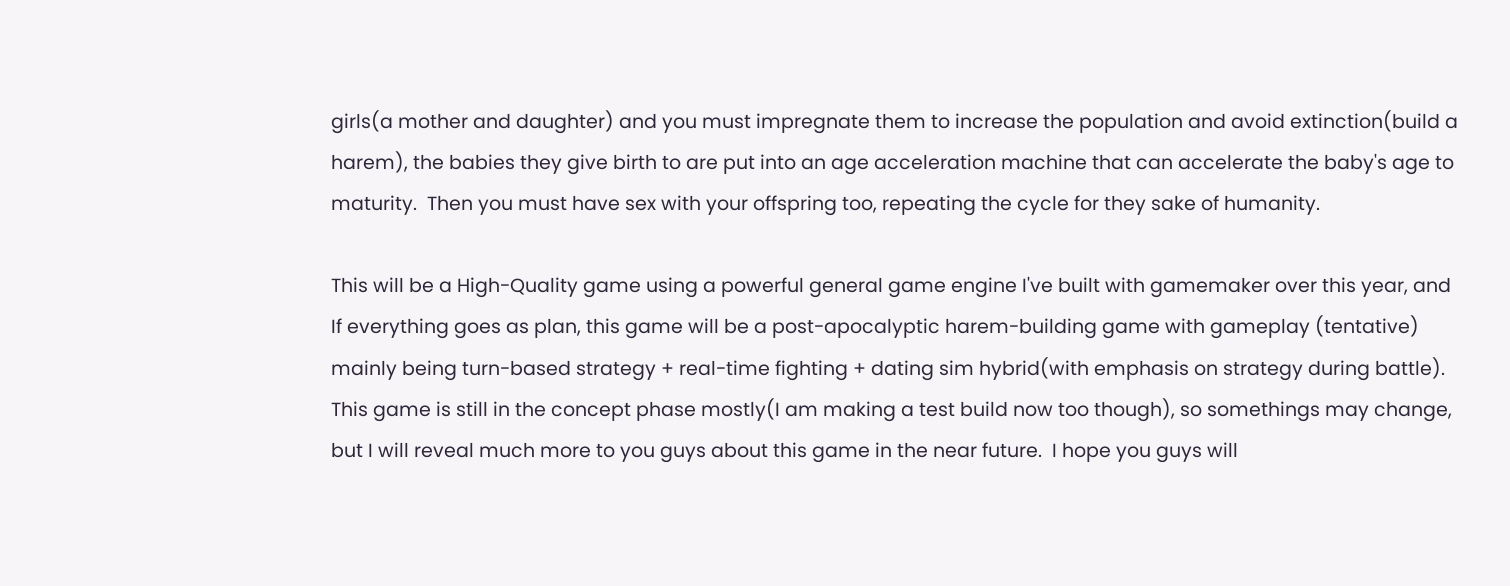girls(a mother and daughter) and you must impregnate them to increase the population and avoid extinction(build a harem), the babies they give birth to are put into an age acceleration machine that can accelerate the baby's age to maturity.  Then you must have sex with your offspring too, repeating the cycle for they sake of humanity.

This will be a High-Quality game using a powerful general game engine I've built with gamemaker over this year, and If everything goes as plan, this game will be a post-apocalyptic harem-building game with gameplay (tentative) mainly being turn-based strategy + real-time fighting + dating sim hybrid(with emphasis on strategy during battle).
This game is still in the concept phase mostly(I am making a test build now too though), so somethings may change, but I will reveal much more to you guys about this game in the near future.  I hope you guys will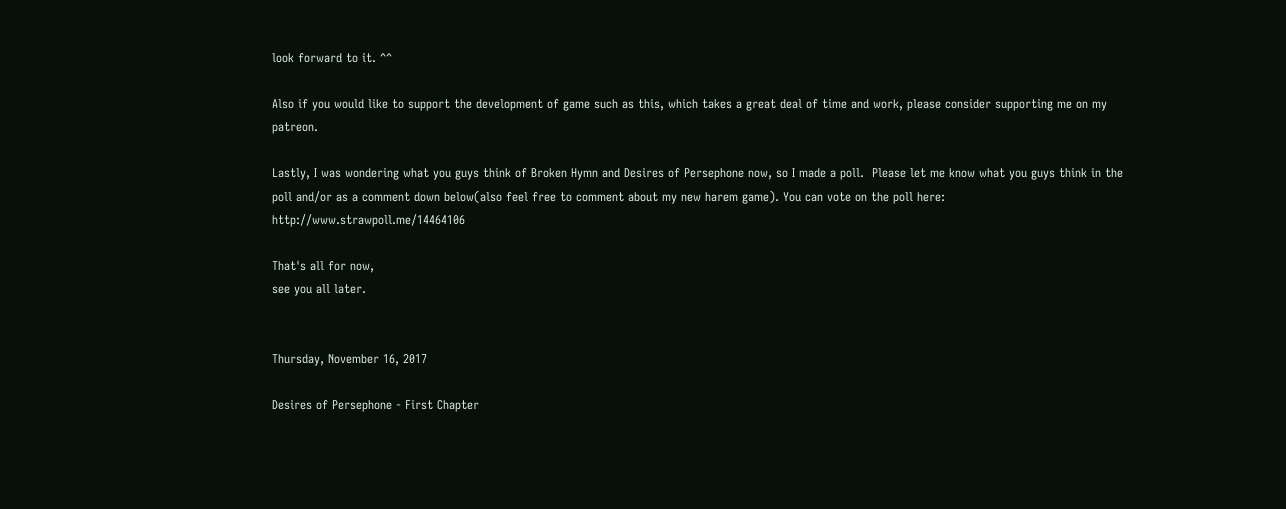look forward to it. ^^

Also if you would like to support the development of game such as this, which takes a great deal of time and work, please consider supporting me on my patreon.

Lastly, I was wondering what you guys think of Broken Hymn and Desires of Persephone now, so I made a poll.  Please let me know what you guys think in the poll and/or as a comment down below(also feel free to comment about my new harem game). You can vote on the poll here: http://www.strawpoll.me/14464106

That's all for now,
see you all later.


Thursday, November 16, 2017

Desires of Persephone - First Chapter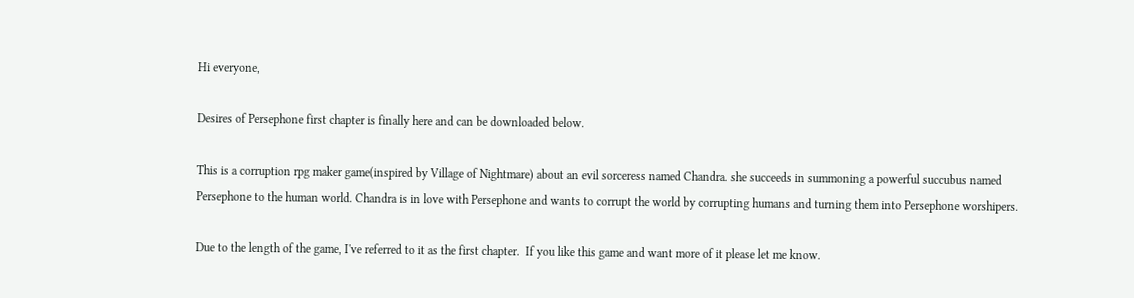Hi everyone,

Desires of Persephone first chapter is finally here and can be downloaded below.

This is a corruption rpg maker game(inspired by Village of Nightmare) about an evil sorceress named Chandra. she succeeds in summoning a powerful succubus named Persephone to the human world. Chandra is in love with Persephone and wants to corrupt the world by corrupting humans and turning them into Persephone worshipers.

Due to the length of the game, I've referred to it as the first chapter.  If you like this game and want more of it please let me know.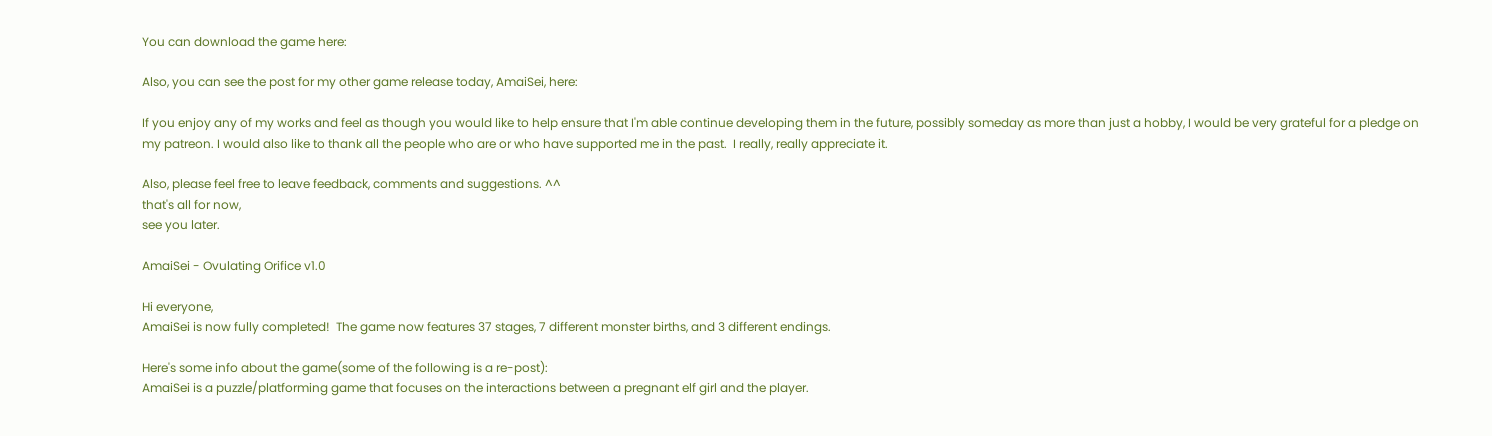You can download the game here:

Also, you can see the post for my other game release today, AmaiSei, here:

If you enjoy any of my works and feel as though you would like to help ensure that I'm able continue developing them in the future, possibly someday as more than just a hobby, I would be very grateful for a pledge on my patreon. I would also like to thank all the people who are or who have supported me in the past.  I really, really appreciate it.

Also, please feel free to leave feedback, comments and suggestions. ^^
that's all for now,
see you later.

AmaiSei - Ovulating Orifice v1.0

Hi everyone,
AmaiSei is now fully completed!  The game now features 37 stages, 7 different monster births, and 3 different endings.

Here's some info about the game(some of the following is a re-post):
AmaiSei is a puzzle/platforming game that focuses on the interactions between a pregnant elf girl and the player.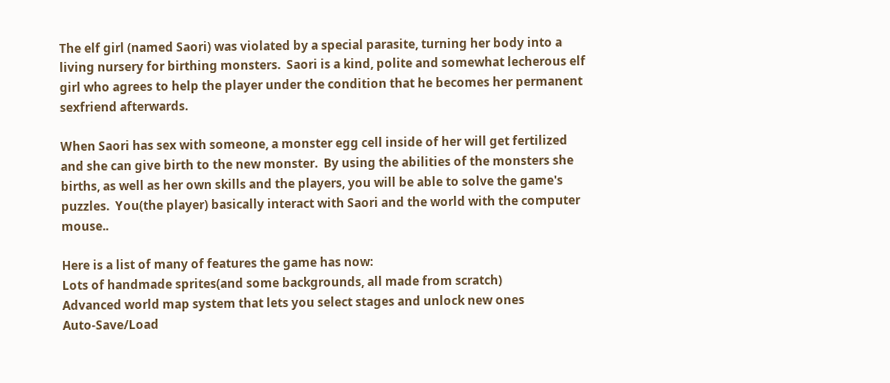The elf girl (named Saori) was violated by a special parasite, turning her body into a living nursery for birthing monsters.  Saori is a kind, polite and somewhat lecherous elf girl who agrees to help the player under the condition that he becomes her permanent sexfriend afterwards.

When Saori has sex with someone, a monster egg cell inside of her will get fertilized and she can give birth to the new monster.  By using the abilities of the monsters she births, as well as her own skills and the players, you will be able to solve the game's puzzles.  You(the player) basically interact with Saori and the world with the computer mouse..

Here is a list of many of features the game has now:
Lots of handmade sprites(and some backgrounds, all made from scratch)
Advanced world map system that lets you select stages and unlock new ones
Auto-Save/Load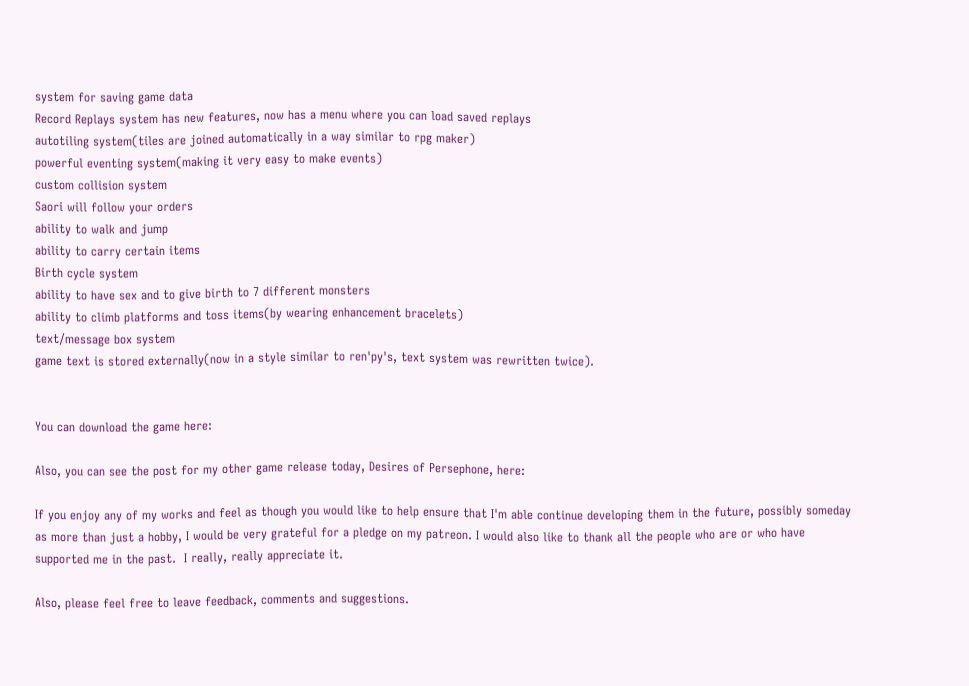system for saving game data
Record Replays system has new features, now has a menu where you can load saved replays
autotiling system(tiles are joined automatically in a way similar to rpg maker)
powerful eventing system(making it very easy to make events)
custom collision system
Saori will follow your orders
ability to walk and jump
ability to carry certain items
Birth cycle system
ability to have sex and to give birth to 7 different monsters
ability to climb platforms and toss items(by wearing enhancement bracelets)
text/message box system
game text is stored externally(now in a style similar to ren'py's, text system was rewritten twice).


You can download the game here:

Also, you can see the post for my other game release today, Desires of Persephone, here:

If you enjoy any of my works and feel as though you would like to help ensure that I'm able continue developing them in the future, possibly someday as more than just a hobby, I would be very grateful for a pledge on my patreon. I would also like to thank all the people who are or who have supported me in the past.  I really, really appreciate it.

Also, please feel free to leave feedback, comments and suggestions.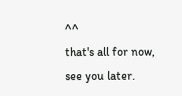^^
that's all for now,
see you later.